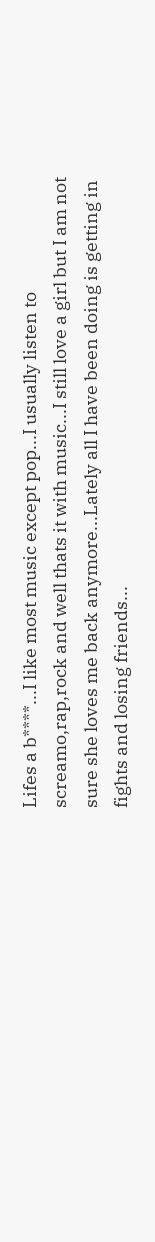Lifes a b****...I like most music except pop...I usually listen to screamo,rap,rock and well thats it with music...I still love a girl but I am not sure she loves me back anymore...Lately all I have been doing is getting in fights and losing friends...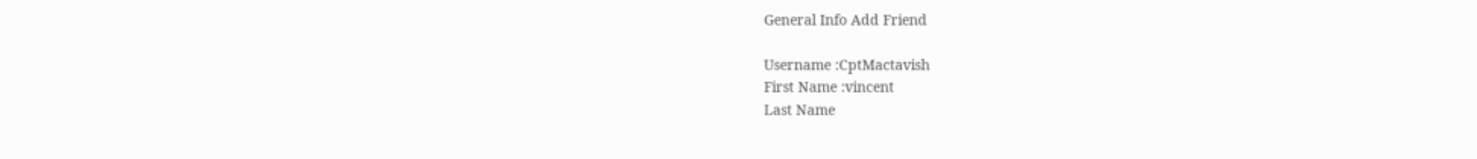General Info Add Friend

Username :CptMactavish
First Name :vincent
Last Name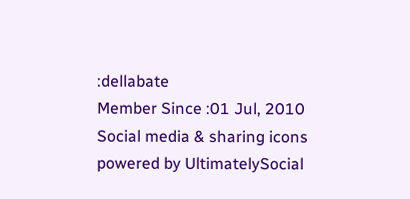:dellabate
Member Since :01 Jul, 2010
Social media & sharing icons powered by UltimatelySocial